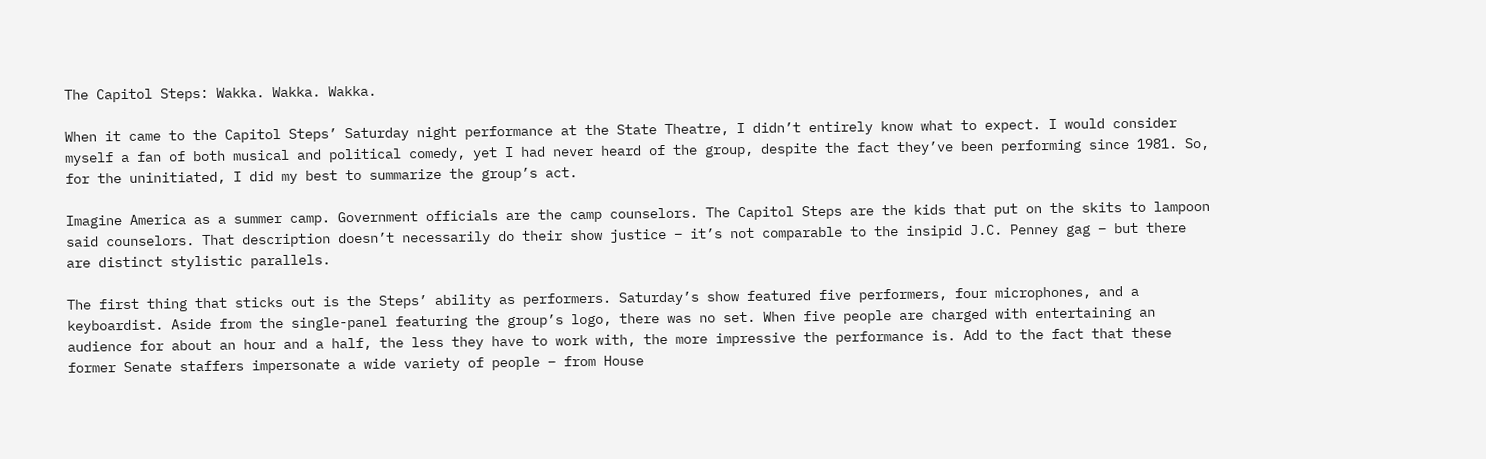The Capitol Steps: Wakka. Wakka. Wakka.

When it came to the Capitol Steps’ Saturday night performance at the State Theatre, I didn’t entirely know what to expect. I would consider myself a fan of both musical and political comedy, yet I had never heard of the group, despite the fact they’ve been performing since 1981. So, for the uninitiated, I did my best to summarize the group’s act.

Imagine America as a summer camp. Government officials are the camp counselors. The Capitol Steps are the kids that put on the skits to lampoon said counselors. That description doesn’t necessarily do their show justice – it’s not comparable to the insipid J.C. Penney gag – but there are distinct stylistic parallels.

The first thing that sticks out is the Steps’ ability as performers. Saturday’s show featured five performers, four microphones, and a keyboardist. Aside from the single-panel featuring the group’s logo, there was no set. When five people are charged with entertaining an audience for about an hour and a half, the less they have to work with, the more impressive the performance is. Add to the fact that these former Senate staffers impersonate a wide variety of people – from House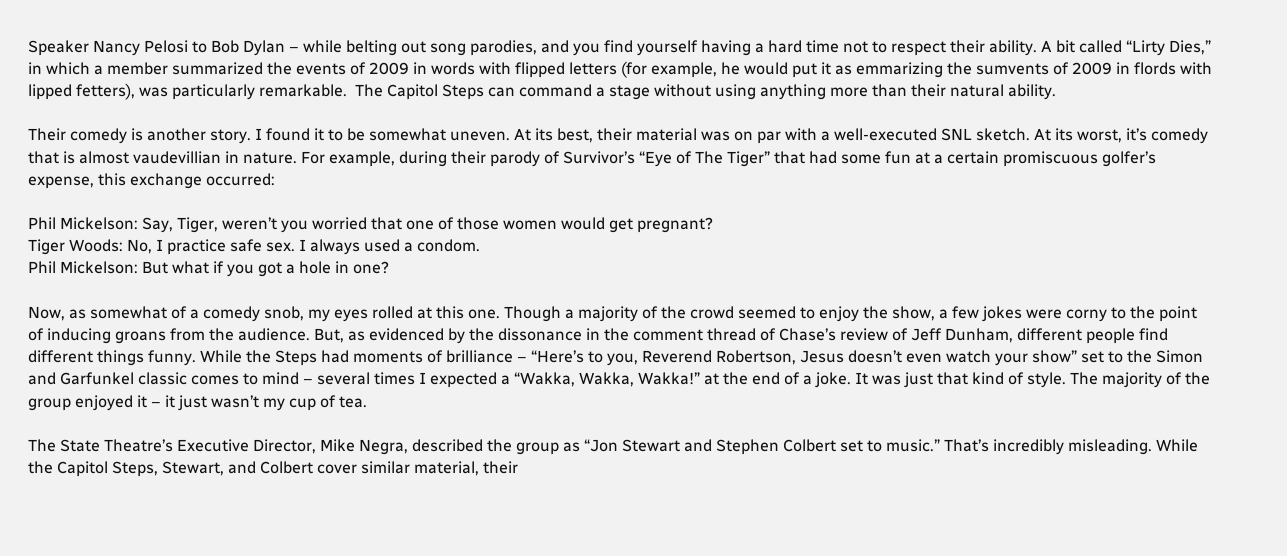Speaker Nancy Pelosi to Bob Dylan – while belting out song parodies, and you find yourself having a hard time not to respect their ability. A bit called “Lirty Dies,” in which a member summarized the events of 2009 in words with flipped letters (for example, he would put it as emmarizing the sumvents of 2009 in flords with lipped fetters), was particularly remarkable.  The Capitol Steps can command a stage without using anything more than their natural ability.

Their comedy is another story. I found it to be somewhat uneven. At its best, their material was on par with a well-executed SNL sketch. At its worst, it’s comedy that is almost vaudevillian in nature. For example, during their parody of Survivor’s “Eye of The Tiger” that had some fun at a certain promiscuous golfer’s expense, this exchange occurred:

Phil Mickelson: Say, Tiger, weren’t you worried that one of those women would get pregnant?
Tiger Woods: No, I practice safe sex. I always used a condom.
Phil Mickelson: But what if you got a hole in one?

Now, as somewhat of a comedy snob, my eyes rolled at this one. Though a majority of the crowd seemed to enjoy the show, a few jokes were corny to the point of inducing groans from the audience. But, as evidenced by the dissonance in the comment thread of Chase’s review of Jeff Dunham, different people find different things funny. While the Steps had moments of brilliance – “Here’s to you, Reverend Robertson, Jesus doesn’t even watch your show” set to the Simon and Garfunkel classic comes to mind – several times I expected a “Wakka, Wakka, Wakka!” at the end of a joke. It was just that kind of style. The majority of the group enjoyed it – it just wasn’t my cup of tea.

The State Theatre’s Executive Director, Mike Negra, described the group as “Jon Stewart and Stephen Colbert set to music.” That’s incredibly misleading. While the Capitol Steps, Stewart, and Colbert cover similar material, their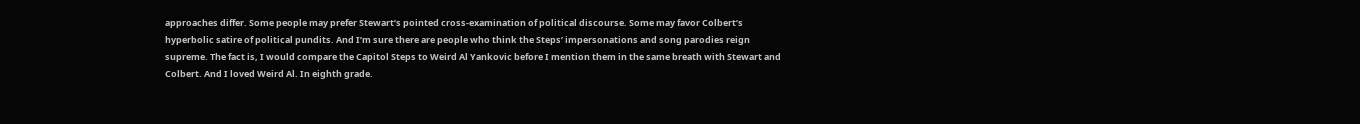approaches differ. Some people may prefer Stewart’s pointed cross-examination of political discourse. Some may favor Colbert’s hyperbolic satire of political pundits. And I’m sure there are people who think the Steps’ impersonations and song parodies reign supreme. The fact is, I would compare the Capitol Steps to Weird Al Yankovic before I mention them in the same breath with Stewart and Colbert. And I loved Weird Al. In eighth grade.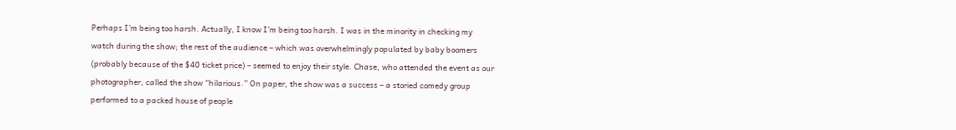Perhaps I’m being too harsh. Actually, I know I’m being too harsh. I was in the minority in checking my watch during the show; the rest of the audience – which was overwhelmingly populated by baby boomers (probably because of the $40 ticket price) – seemed to enjoy their style. Chase, who attended the event as our photographer, called the show “hilarious.” On paper, the show was a success – a storied comedy group performed to a packed house of people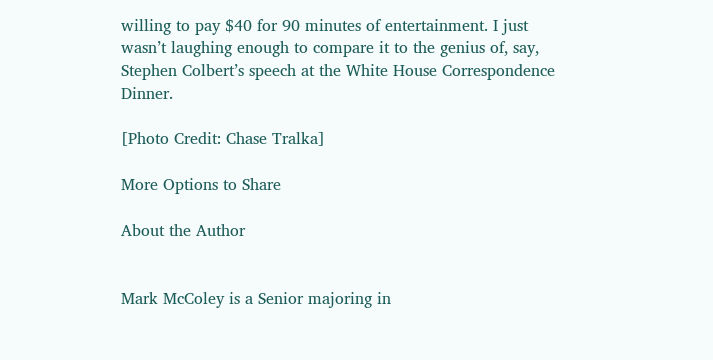willing to pay $40 for 90 minutes of entertainment. I just wasn’t laughing enough to compare it to the genius of, say, Stephen Colbert’s speech at the White House Correspondence Dinner.

[Photo Credit: Chase Tralka]

More Options to Share

About the Author


Mark McColey is a Senior majoring in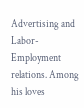Advertising and Labor-Employment relations. Among his loves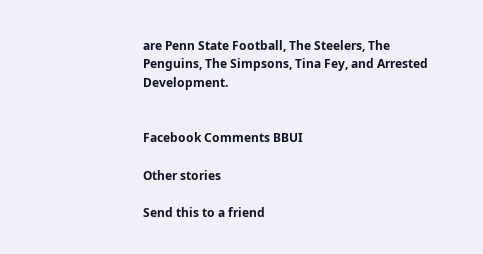are Penn State Football, The Steelers, The Penguins, The Simpsons, Tina Fey, and Arrested Development.


Facebook Comments BBUI

Other stories

Send this to a friend